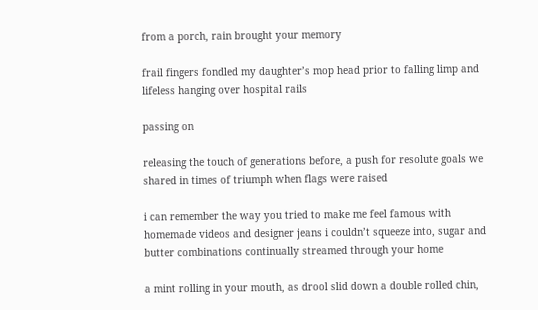from a porch, rain brought your memory

frail fingers fondled my daughter’s mop head prior to falling limp and lifeless hanging over hospital rails

passing on

releasing the touch of generations before, a push for resolute goals we shared in times of triumph when flags were raised

i can remember the way you tried to make me feel famous with homemade videos and designer jeans i couldn’t squeeze into, sugar and butter combinations continually streamed through your home

a mint rolling in your mouth, as drool slid down a double rolled chin,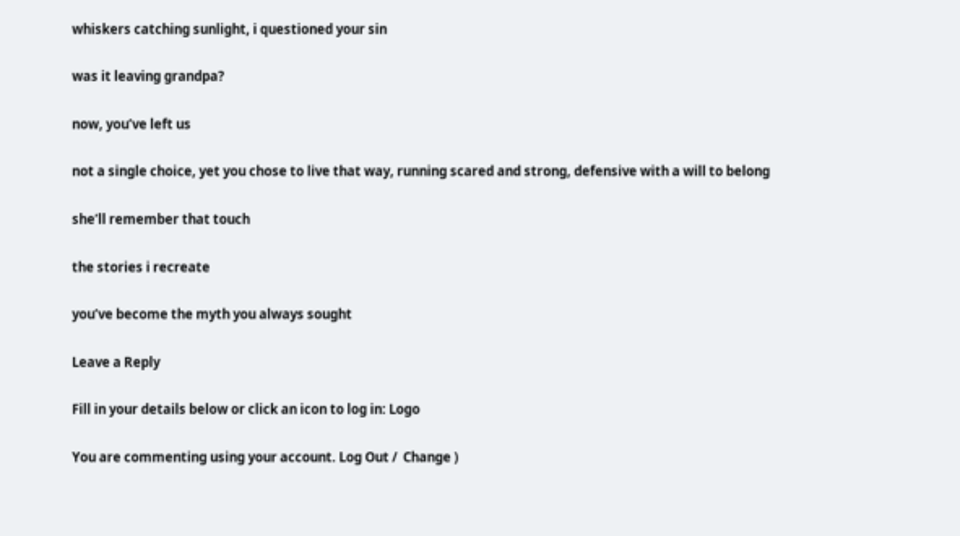whiskers catching sunlight, i questioned your sin

was it leaving grandpa?

now, you’ve left us

not a single choice, yet you chose to live that way, running scared and strong, defensive with a will to belong

she’ll remember that touch

the stories i recreate

you’ve become the myth you always sought

Leave a Reply

Fill in your details below or click an icon to log in: Logo

You are commenting using your account. Log Out /  Change )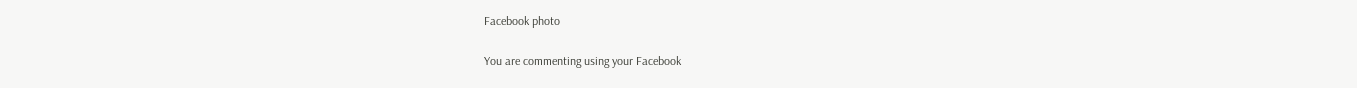Facebook photo

You are commenting using your Facebook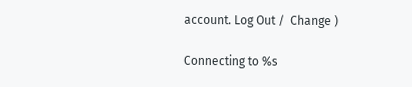account. Log Out /  Change )

Connecting to %s